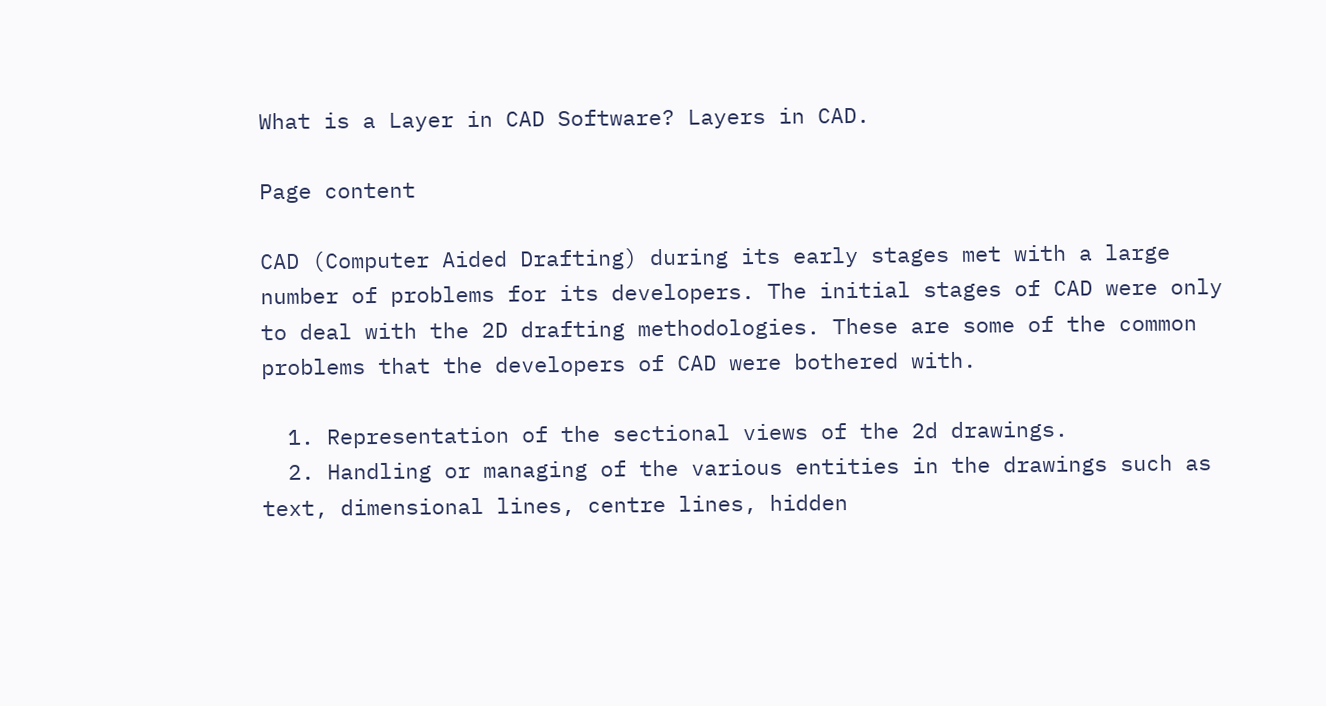What is a Layer in CAD Software? Layers in CAD.

Page content

CAD (Computer Aided Drafting) during its early stages met with a large number of problems for its developers. The initial stages of CAD were only to deal with the 2D drafting methodologies. These are some of the common problems that the developers of CAD were bothered with.

  1. Representation of the sectional views of the 2d drawings.
  2. Handling or managing of the various entities in the drawings such as text, dimensional lines, centre lines, hidden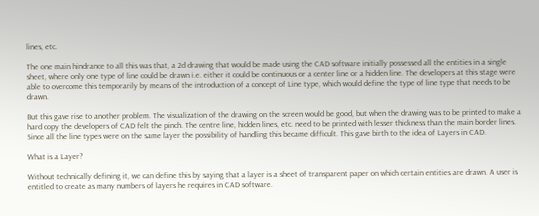lines, etc.

The one main hindrance to all this was that, a 2d drawing that would be made using the CAD software initially possessed all the entities in a single sheet, where only one type of line could be drawn i.e. either it could be continuous or a center line or a hidden line. The developers at this stage were able to overcome this temporarily by means of the introduction of a concept of Line type, which would define the type of line type that needs to be drawn.

But this gave rise to another problem. The visualization of the drawing on the screen would be good, but when the drawing was to be printed to make a hard copy the developers of CAD felt the pinch. The centre line, hidden lines, etc. need to be printed with lesser thickness than the main border lines. Since all the line types were on the same layer the possibility of handling this became difficult. This gave birth to the idea of Layers in CAD.

What is a Layer?

Without technically defining it, we can define this by saying that a layer is a sheet of transparent paper on which certain entities are drawn. A user is entitled to create as many numbers of layers he requires in CAD software.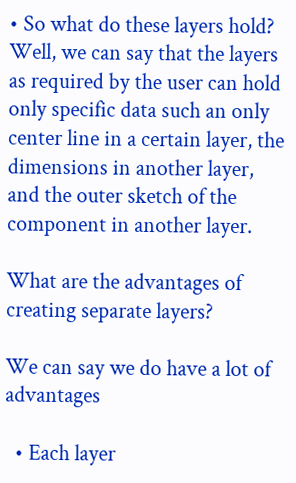• So what do these layers hold? Well, we can say that the layers as required by the user can hold only specific data such an only center line in a certain layer, the dimensions in another layer, and the outer sketch of the component in another layer.

What are the advantages of creating separate layers?

We can say we do have a lot of advantages

  • Each layer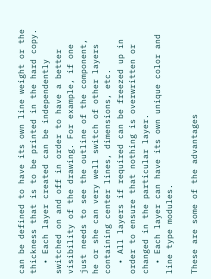can be defined to have its own line weight or the thickness that is to be printed in the hard copy.
  • Each layer created can be independently switched on and off in order to have a better visibility of the drawing. For example, if one just needs to see the outline of the component, he or she can very well switch of other layers containing center lines, dimensions, etc.
  • All layers if required can be freezed up in order to ensure that nothing is overwritten or changed in the particular layer.
  • Each layer can have its own unique color and line type modules.

These are some of the advantages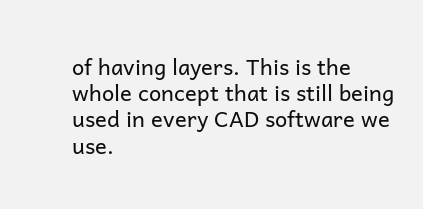of having layers. This is the whole concept that is still being used in every CAD software we use.